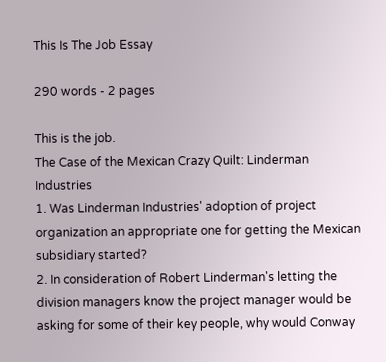This Is The Job Essay

290 words - 2 pages

This is the job.
The Case of the Mexican Crazy Quilt: Linderman Industries
1. Was Linderman Industries' adoption of project organization an appropriate one for getting the Mexican subsidiary started?
2. In consideration of Robert Linderman's letting the division managers know the project manager would be asking for some of their key people, why would Conway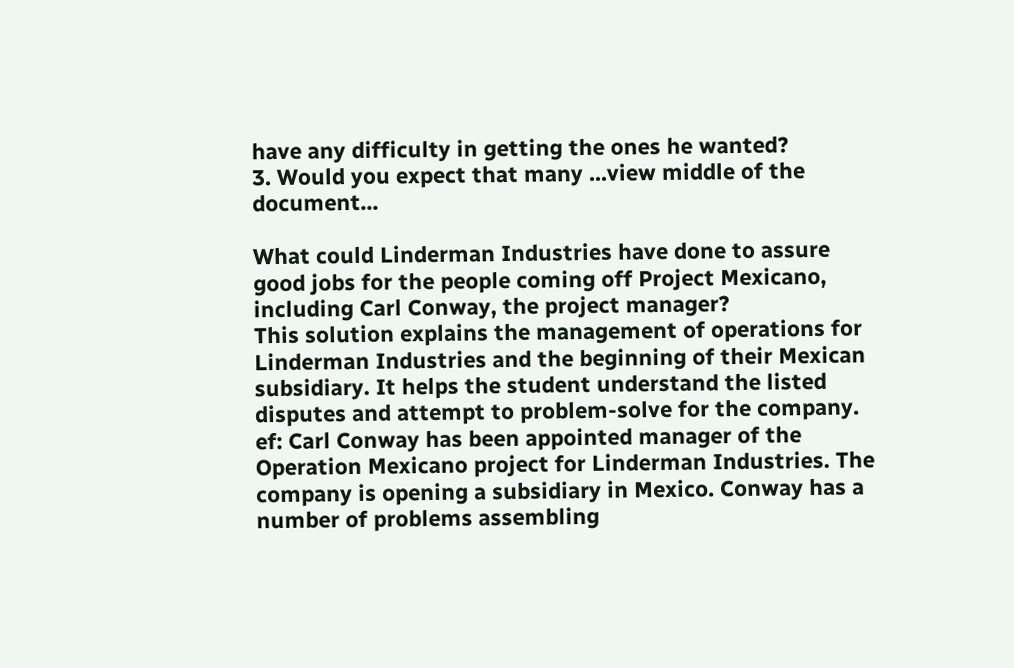have any difficulty in getting the ones he wanted?
3. Would you expect that many ...view middle of the document...

What could Linderman Industries have done to assure good jobs for the people coming off Project Mexicano, including Carl Conway, the project manager?
This solution explains the management of operations for Linderman Industries and the beginning of their Mexican subsidiary. It helps the student understand the listed disputes and attempt to problem-solve for the company. ef: Carl Conway has been appointed manager of the Operation Mexicano project for Linderman Industries. The company is opening a subsidiary in Mexico. Conway has a number of problems assembling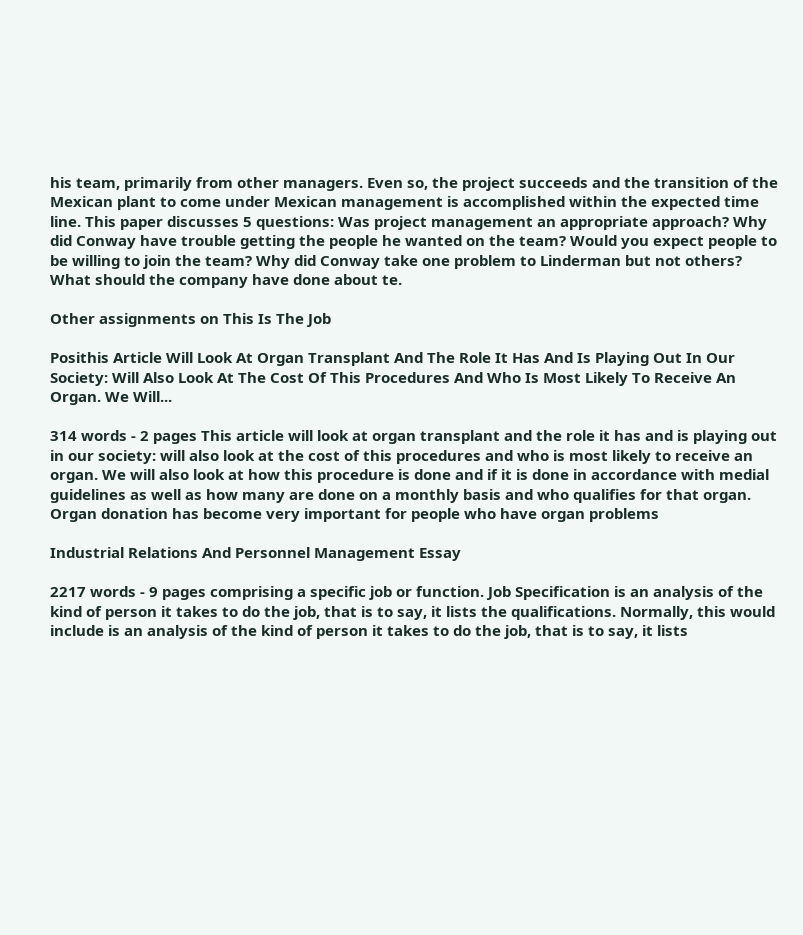his team, primarily from other managers. Even so, the project succeeds and the transition of the Mexican plant to come under Mexican management is accomplished within the expected time line. This paper discusses 5 questions: Was project management an appropriate approach? Why did Conway have trouble getting the people he wanted on the team? Would you expect people to be willing to join the team? Why did Conway take one problem to Linderman but not others? What should the company have done about te.

Other assignments on This Is The Job

Posithis Article Will Look At Organ Transplant And The Role It Has And Is Playing Out In Our Society: Will Also Look At The Cost Of This Procedures And Who Is Most Likely To Receive An Organ. We Will...

314 words - 2 pages This article will look at organ transplant and the role it has and is playing out in our society: will also look at the cost of this procedures and who is most likely to receive an organ. We will also look at how this procedure is done and if it is done in accordance with medial guidelines as well as how many are done on a monthly basis and who qualifies for that organ. Organ donation has become very important for people who have organ problems

Industrial Relations And Personnel Management Essay

2217 words - 9 pages comprising a specific job or function. Job Specification is an analysis of the kind of person it takes to do the job, that is to say, it lists the qualifications. Normally, this would include is an analysis of the kind of person it takes to do the job, that is to say, it lists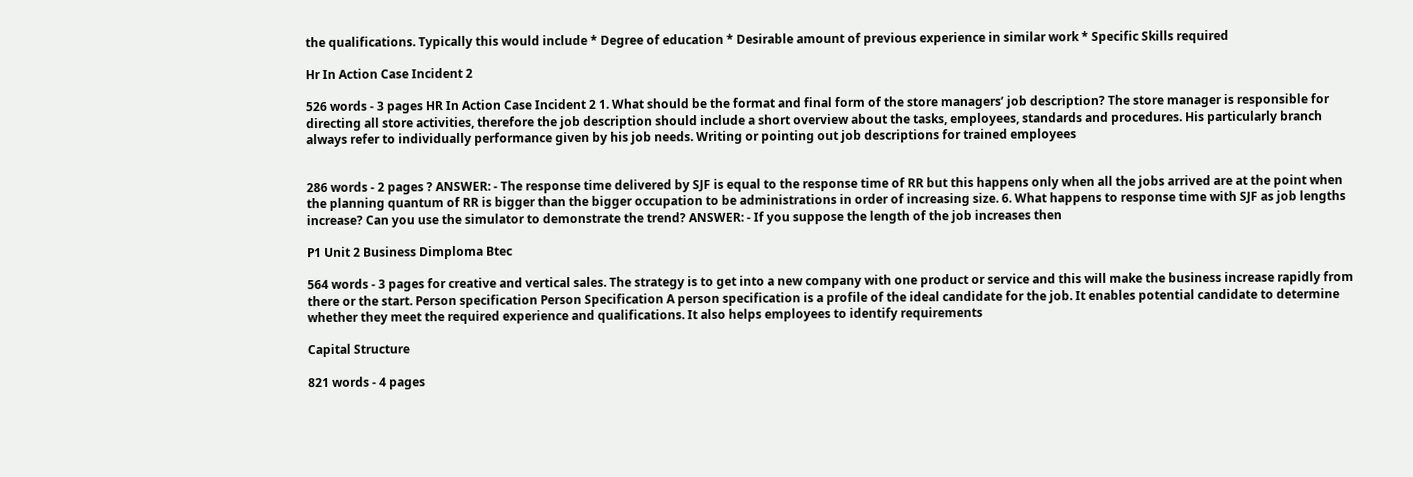the qualifications. Typically this would include * Degree of education * Desirable amount of previous experience in similar work * Specific Skills required

Hr In Action Case Incident 2

526 words - 3 pages HR In Action Case Incident 2 1. What should be the format and final form of the store managers’ job description? The store manager is responsible for directing all store activities, therefore the job description should include a short overview about the tasks, employees, standards and procedures. His particularly branch always refer to individually performance given by his job needs. Writing or pointing out job descriptions for trained employees


286 words - 2 pages ? ANSWER: - The response time delivered by SJF is equal to the response time of RR but this happens only when all the jobs arrived are at the point when the planning quantum of RR is bigger than the bigger occupation to be administrations in order of increasing size. 6. What happens to response time with SJF as job lengths increase? Can you use the simulator to demonstrate the trend? ANSWER: - If you suppose the length of the job increases then

P1 Unit 2 Business Dimploma Btec

564 words - 3 pages for creative and vertical sales. The strategy is to get into a new company with one product or service and this will make the business increase rapidly from there or the start. Person specification Person Specification A person specification is a profile of the ideal candidate for the job. It enables potential candidate to determine whether they meet the required experience and qualifications. It also helps employees to identify requirements

Capital Structure

821 words - 4 pages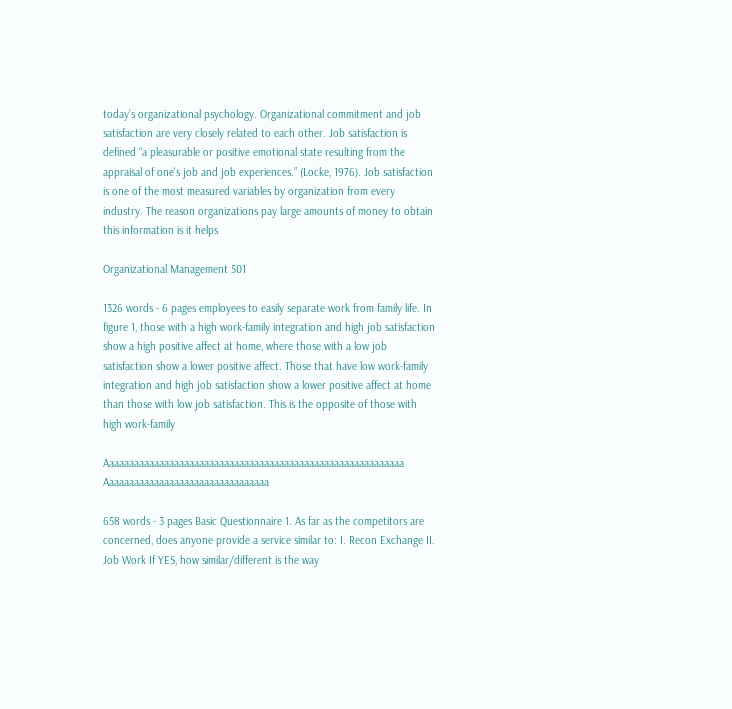today’s organizational psychology. Organizational commitment and job satisfaction are very closely related to each other. Job satisfaction is defined “a pleasurable or positive emotional state resulting from the appraisal of one's job and job experiences.” (Locke, 1976). Job satisfaction is one of the most measured variables by organization from every industry. The reason organizations pay large amounts of money to obtain this information is it helps

Organizational Management 501

1326 words - 6 pages employees to easily separate work from family life. In figure 1, those with a high work-family integration and high job satisfaction show a high positive affect at home, where those with a low job satisfaction show a lower positive affect. Those that have low work-family integration and high job satisfaction show a lower positive affect at home than those with low job satisfaction. This is the opposite of those with high work-family

Aaaaaaaaaaaaaaaaaaaaaaaaaaaaaaaaaaaaaaaaaaaaaaaaaaaaaaaaaaaa Aaaaaaaaaaaaaaaaaaaaaaaaaaaaaaaaa

658 words - 3 pages Basic Questionnaire 1. As far as the competitors are concerned, does anyone provide a service similar to: I. Recon Exchange II. Job Work If YES, how similar/different is the way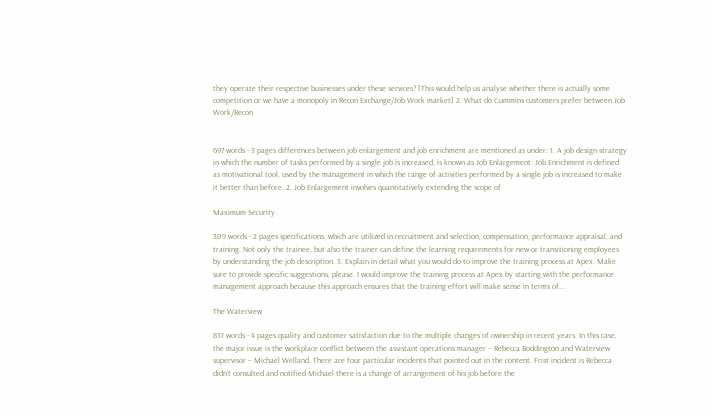they operate their respective businesses under these services? [This would help us analyse whether there is actually some competition or we have a monopoly in Recon Exchange/Job Work market] 2. What do Cummins customers prefer between Job Work/Recon


697 words - 3 pages differences between job enlargement and job enrichment are mentioned as under: 1. A job design strategy in which the number of tasks performed by a single job is increased, is known as Job Enlargement. Job Enrichment is defined as motivational tool, used by the management in which the range of activities performed by a single job is increased to make it better than before. 2. Job Enlargement involves quantitatively extending the scope of

Maximum Security

309 words - 2 pages specifications, which are utilized in recruitment and selection, compensation, performance appraisal, and training. Not only the trainee, but also the trainer can define the learning requirements for new or transitioning employees by understanding the job description. 3. Explain in detail what you would do to improve the training process at Apex. Make sure to provide specific suggestions, please. I would improve the training process at Apex by starting with the performance management approach because this approach ensures that the training effort will make sense in terms of...

The Waterview

831 words - 4 pages quality and customer satisfaction due to the multiple changes of ownership in recent years. In this case, the major issue is the workplace conflict between the assistant operations manager – Rebecca Boddington and Waterview supervisor – Michael Welland. There are four particular incidents that pointed out in the content. Frist incident is Rebecca didn’t consulted and notified Michael there is a change of arrangement of his job before the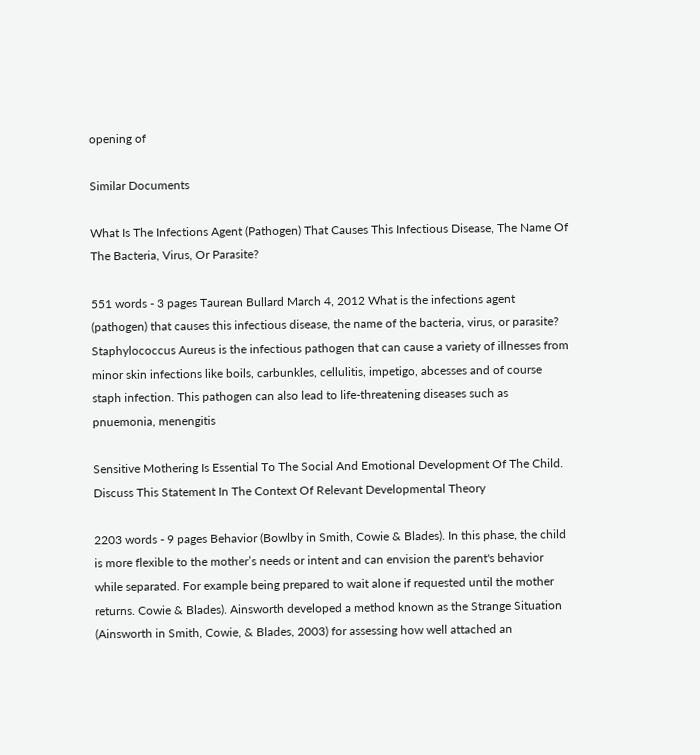opening of

Similar Documents

What Is The Infections Agent (Pathogen) That Causes This Infectious Disease, The Name Of The Bacteria, Virus, Or Parasite?

551 words - 3 pages Taurean Bullard March 4, 2012 What is the infections agent (pathogen) that causes this infectious disease, the name of the bacteria, virus, or parasite? Staphylococcus Aureus is the infectious pathogen that can cause a variety of illnesses from minor skin infections like boils, carbunkles, cellulitis, impetigo, abcesses and of course staph infection. This pathogen can also lead to life-threatening diseases such as pnuemonia, menengitis

Sensitive Mothering Is Essential To The Social And Emotional Development Of The Child. Discuss This Statement In The Context Of Relevant Developmental Theory

2203 words - 9 pages Behavior (Bowlby in Smith, Cowie & Blades). In this phase, the child is more flexible to the mother’s needs or intent and can envision the parent's behavior while separated. For example being prepared to wait alone if requested until the mother returns. Cowie & Blades). Ainsworth developed a method known as the Strange Situation (Ainsworth in Smith, Cowie, & Blades, 2003) for assessing how well attached an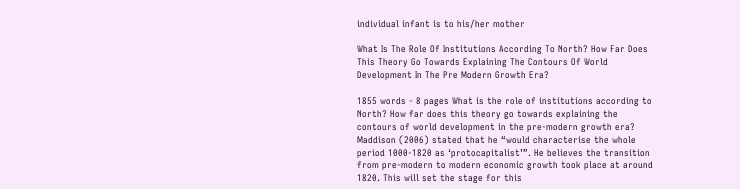individual infant is to his/her mother

What Is The Role Of Institutions According To North? How Far Does This Theory Go Towards Explaining The Contours Of World Development In The Pre Modern Growth Era?

1855 words - 8 pages What is the role of institutions according to North? How far does this theory go towards explaining the contours of world development in the pre-modern growth era? Maddison (2006) stated that he “would characterise the whole period 1000-1820 as ‘protocapitalist’”. He believes the transition from pre-modern to modern economic growth took place at around 1820. This will set the stage for this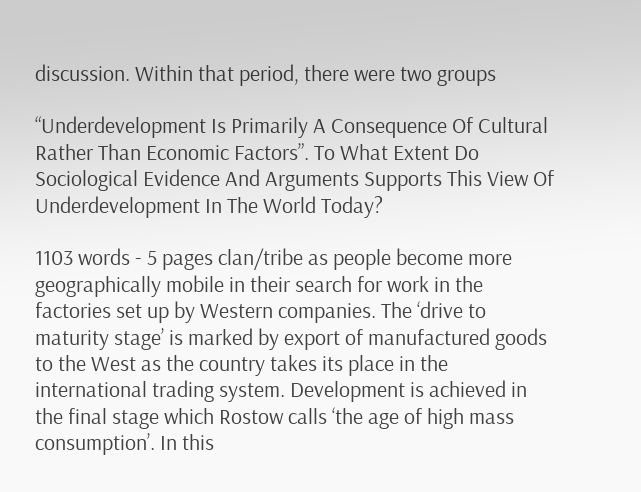discussion. Within that period, there were two groups

“Underdevelopment Is Primarily A Consequence Of Cultural Rather Than Economic Factors”. To What Extent Do Sociological Evidence And Arguments Supports This View Of Underdevelopment In The World Today?

1103 words - 5 pages clan/tribe as people become more geographically mobile in their search for work in the factories set up by Western companies. The ‘drive to maturity stage’ is marked by export of manufactured goods to the West as the country takes its place in the international trading system. Development is achieved in the final stage which Rostow calls ‘the age of high mass consumption’. In this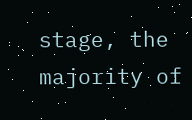stage, the majority of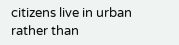citizens live in urban rather than